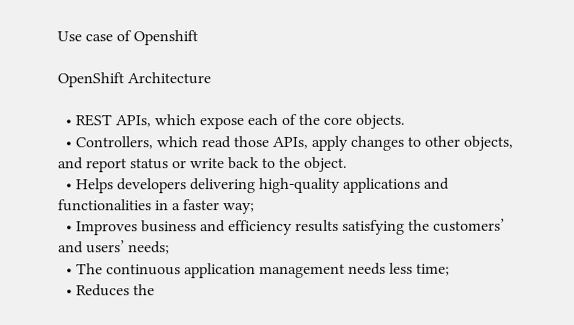Use case of Openshift

OpenShift Architecture

  • REST APIs, which expose each of the core objects.
  • Controllers, which read those APIs, apply changes to other objects, and report status or write back to the object.
  • Helps developers delivering high-quality applications and functionalities in a faster way;
  • Improves business and efficiency results satisfying the customers’ and users’ needs;
  • The continuous application management needs less time;
  • Reduces the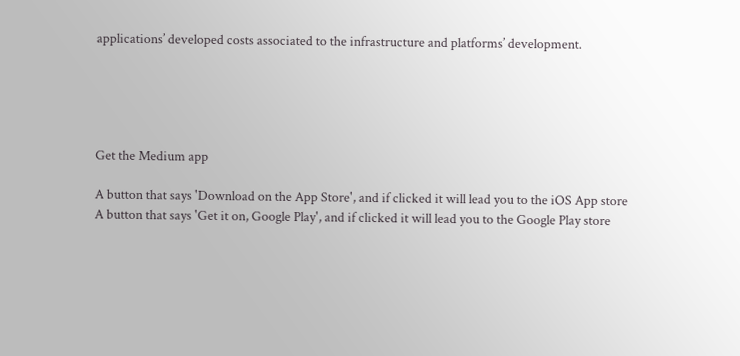applications’ developed costs associated to the infrastructure and platforms’ development.





Get the Medium app

A button that says 'Download on the App Store', and if clicked it will lead you to the iOS App store
A button that says 'Get it on, Google Play', and if clicked it will lead you to the Google Play store